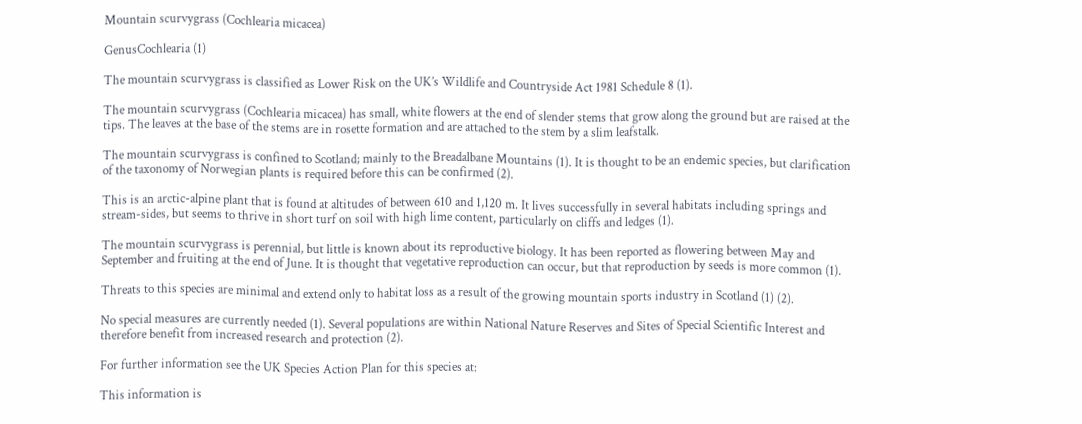Mountain scurvygrass (Cochlearia micacea)

GenusCochlearia (1)

The mountain scurvygrass is classified as Lower Risk on the UK’s Wildlife and Countryside Act 1981 Schedule 8 (1).

The mountain scurvygrass (Cochlearia micacea) has small, white flowers at the end of slender stems that grow along the ground but are raised at the tips. The leaves at the base of the stems are in rosette formation and are attached to the stem by a slim leafstalk.

The mountain scurvygrass is confined to Scotland; mainly to the Breadalbane Mountains (1). It is thought to be an endemic species, but clarification of the taxonomy of Norwegian plants is required before this can be confirmed (2).

This is an arctic-alpine plant that is found at altitudes of between 610 and 1,120 m. It lives successfully in several habitats including springs and stream-sides, but seems to thrive in short turf on soil with high lime content, particularly on cliffs and ledges (1).

The mountain scurvygrass is perennial, but little is known about its reproductive biology. It has been reported as flowering between May and September and fruiting at the end of June. It is thought that vegetative reproduction can occur, but that reproduction by seeds is more common (1).

Threats to this species are minimal and extend only to habitat loss as a result of the growing mountain sports industry in Scotland (1) (2).

No special measures are currently needed (1). Several populations are within National Nature Reserves and Sites of Special Scientific Interest and therefore benefit from increased research and protection (2).

For further information see the UK Species Action Plan for this species at:

This information is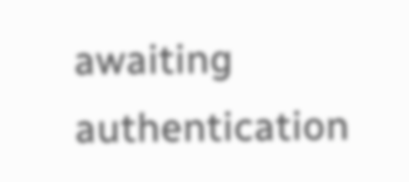awaiting authentication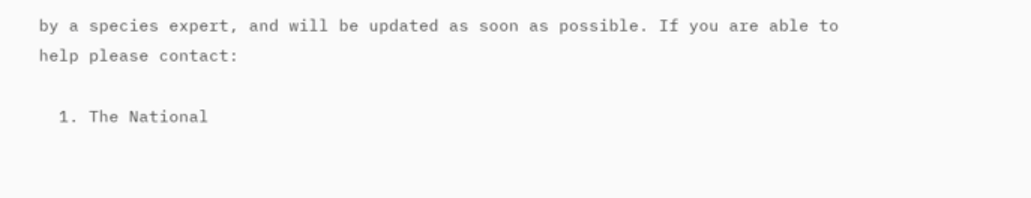by a species expert, and will be updated as soon as possible. If you are able to help please contact:

  1. The National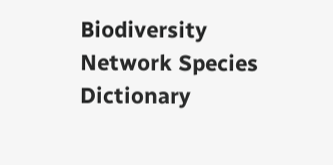Biodiversity Network Species Dictionary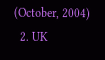(October, 2004)
  2. UK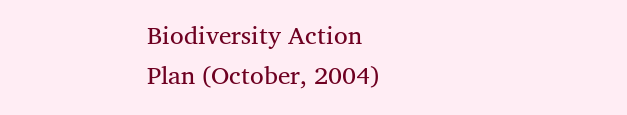Biodiversity Action Plan (October, 2004)